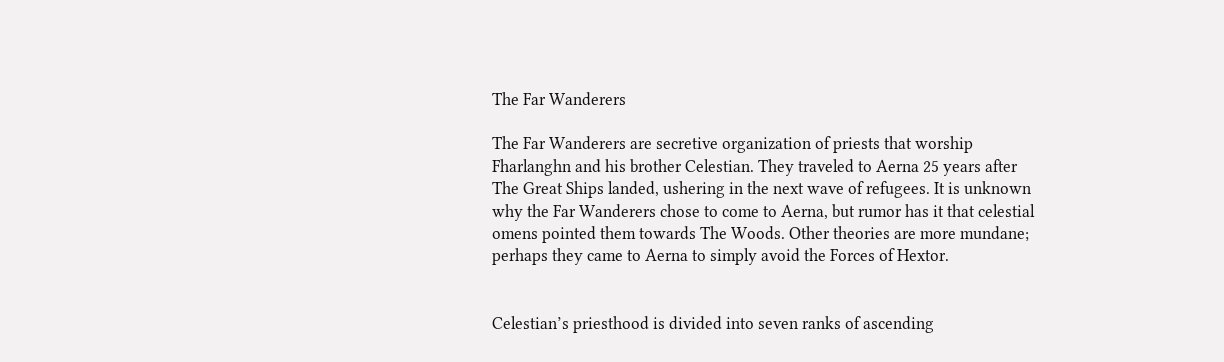The Far Wanderers

The Far Wanderers are secretive organization of priests that worship Fharlanghn and his brother Celestian. They traveled to Aerna 25 years after The Great Ships landed, ushering in the next wave of refugees. It is unknown why the Far Wanderers chose to come to Aerna, but rumor has it that celestial omens pointed them towards The Woods. Other theories are more mundane; perhaps they came to Aerna to simply avoid the Forces of Hextor.


Celestian’s priesthood is divided into seven ranks of ascending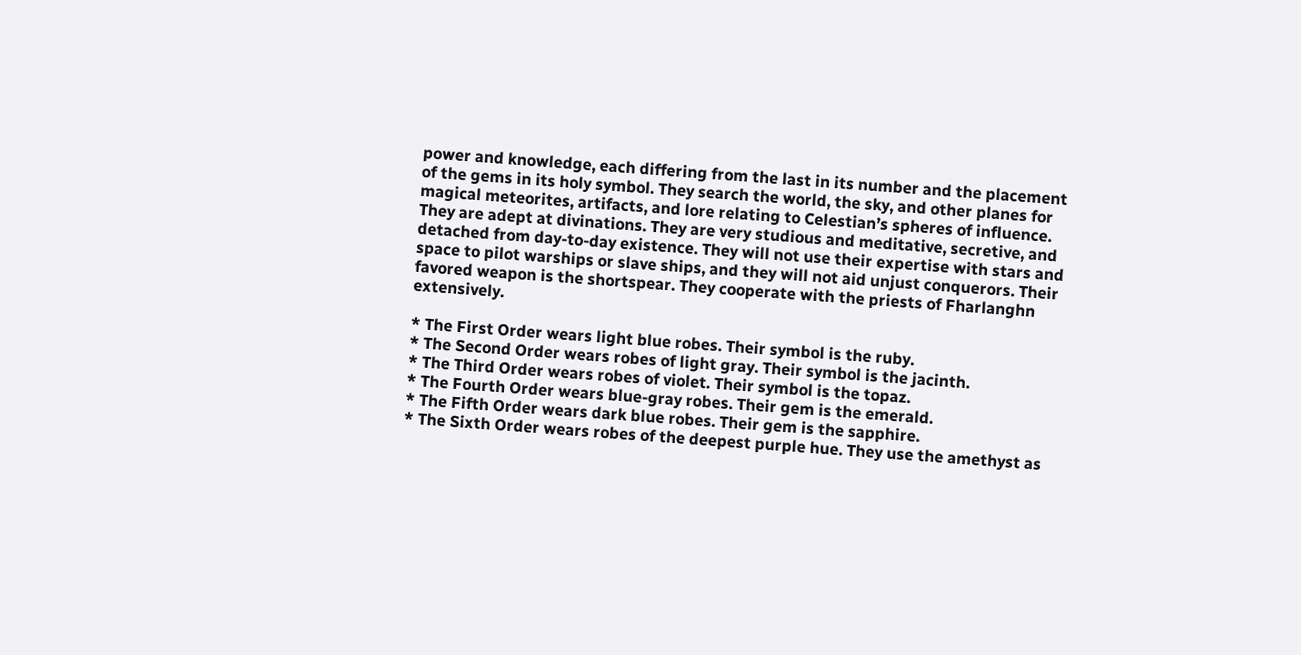power and knowledge, each differing from the last in its number and the placement of the gems in its holy symbol. They search the world, the sky, and other planes for magical meteorites, artifacts, and lore relating to Celestian’s spheres of influence. They are adept at divinations. They are very studious and meditative, secretive, and detached from day-to-day existence. They will not use their expertise with stars and space to pilot warships or slave ships, and they will not aid unjust conquerors. Their favored weapon is the shortspear. They cooperate with the priests of Fharlanghn extensively.

* The First Order wears light blue robes. Their symbol is the ruby.
* The Second Order wears robes of light gray. Their symbol is the jacinth.
* The Third Order wears robes of violet. Their symbol is the topaz.
* The Fourth Order wears blue-gray robes. Their gem is the emerald.
* The Fifth Order wears dark blue robes. Their gem is the sapphire.
* The Sixth Order wears robes of the deepest purple hue. They use the amethyst as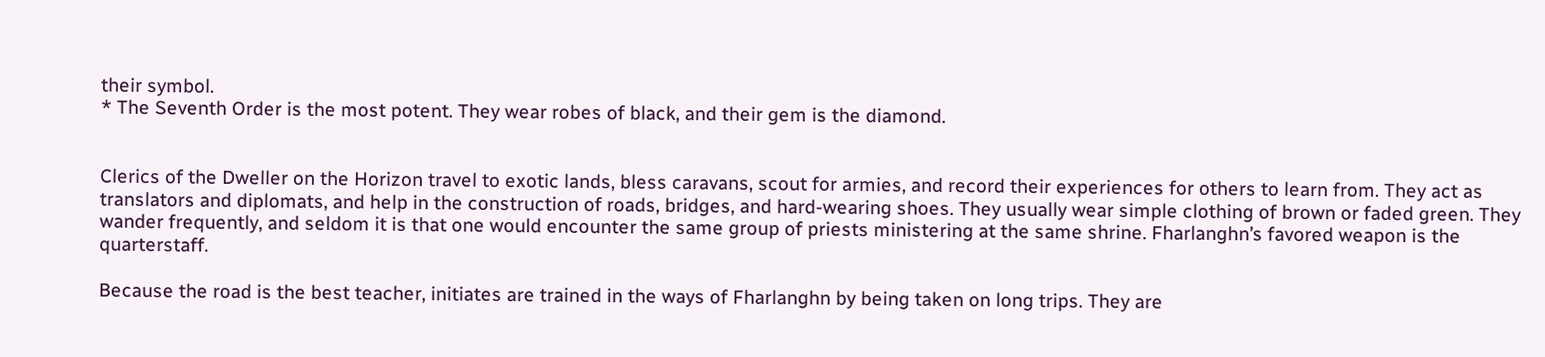their symbol.
* The Seventh Order is the most potent. They wear robes of black, and their gem is the diamond.


Clerics of the Dweller on the Horizon travel to exotic lands, bless caravans, scout for armies, and record their experiences for others to learn from. They act as translators and diplomats, and help in the construction of roads, bridges, and hard-wearing shoes. They usually wear simple clothing of brown or faded green. They wander frequently, and seldom it is that one would encounter the same group of priests ministering at the same shrine. Fharlanghn’s favored weapon is the quarterstaff.

Because the road is the best teacher, initiates are trained in the ways of Fharlanghn by being taken on long trips. They are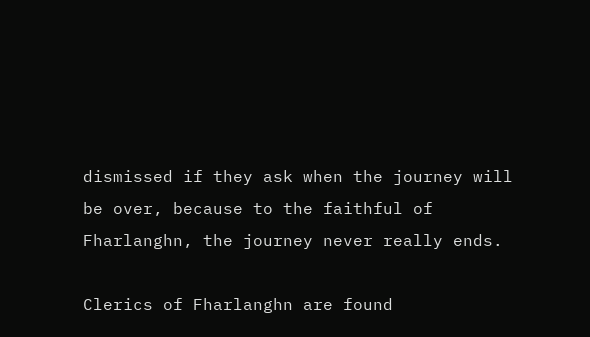dismissed if they ask when the journey will be over, because to the faithful of Fharlanghn, the journey never really ends.

Clerics of Fharlanghn are found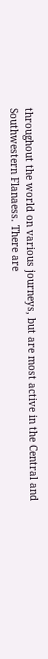throughout the world on various journeys, but are most active in the Central and Southwestern Flanaess. There are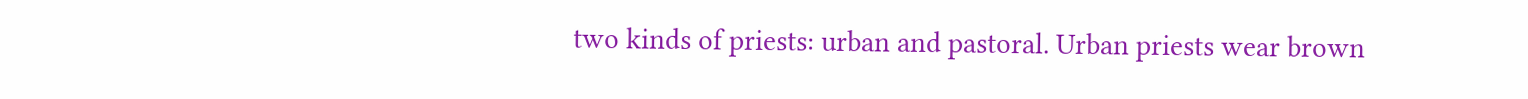two kinds of priests: urban and pastoral. Urban priests wear brown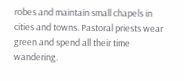robes and maintain small chapels in cities and towns. Pastoral priests wear green and spend all their time wandering.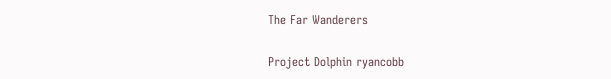The Far Wanderers

Project Dolphin ryancobb